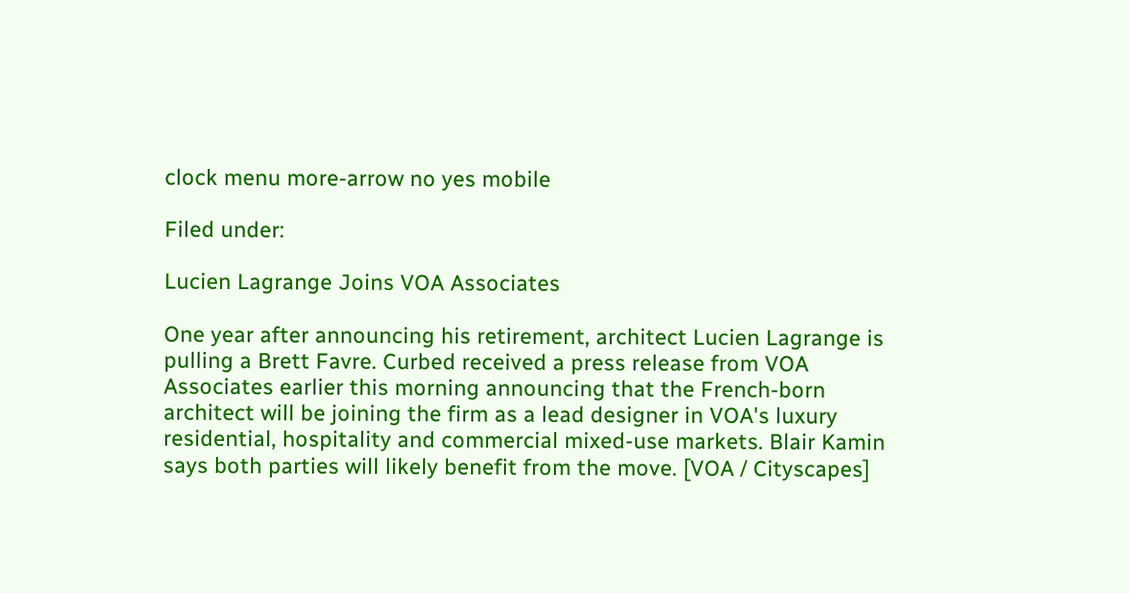clock menu more-arrow no yes mobile

Filed under:

Lucien Lagrange Joins VOA Associates

One year after announcing his retirement, architect Lucien Lagrange is pulling a Brett Favre. Curbed received a press release from VOA Associates earlier this morning announcing that the French-born architect will be joining the firm as a lead designer in VOA's luxury residential, hospitality and commercial mixed-use markets. Blair Kamin says both parties will likely benefit from the move. [VOA / Cityscapes]